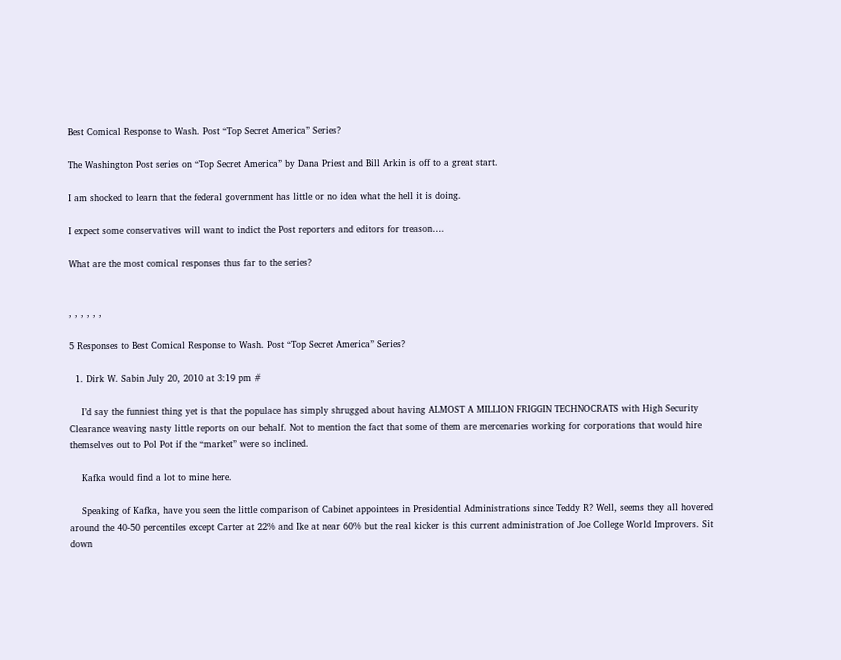Best Comical Response to Wash. Post “Top Secret America” Series?

The Washington Post series on “Top Secret America” by Dana Priest and Bill Arkin is off to a great start.

I am shocked to learn that the federal government has little or no idea what the hell it is doing.

I expect some conservatives will want to indict the Post reporters and editors for treason….

What are the most comical responses thus far to the series?


, , , , , ,

5 Responses to Best Comical Response to Wash. Post “Top Secret America” Series?

  1. Dirk W. Sabin July 20, 2010 at 3:19 pm #

    I’d say the funniest thing yet is that the populace has simply shrugged about having ALMOST A MILLION FRIGGIN TECHNOCRATS with High Security Clearance weaving nasty little reports on our behalf. Not to mention the fact that some of them are mercenaries working for corporations that would hire themselves out to Pol Pot if the “market” were so inclined.

    Kafka would find a lot to mine here.

    Speaking of Kafka, have you seen the little comparison of Cabinet appointees in Presidential Administrations since Teddy R? Well, seems they all hovered around the 40-50 percentiles except Carter at 22% and Ike at near 60% but the real kicker is this current administration of Joe College World Improvers. Sit down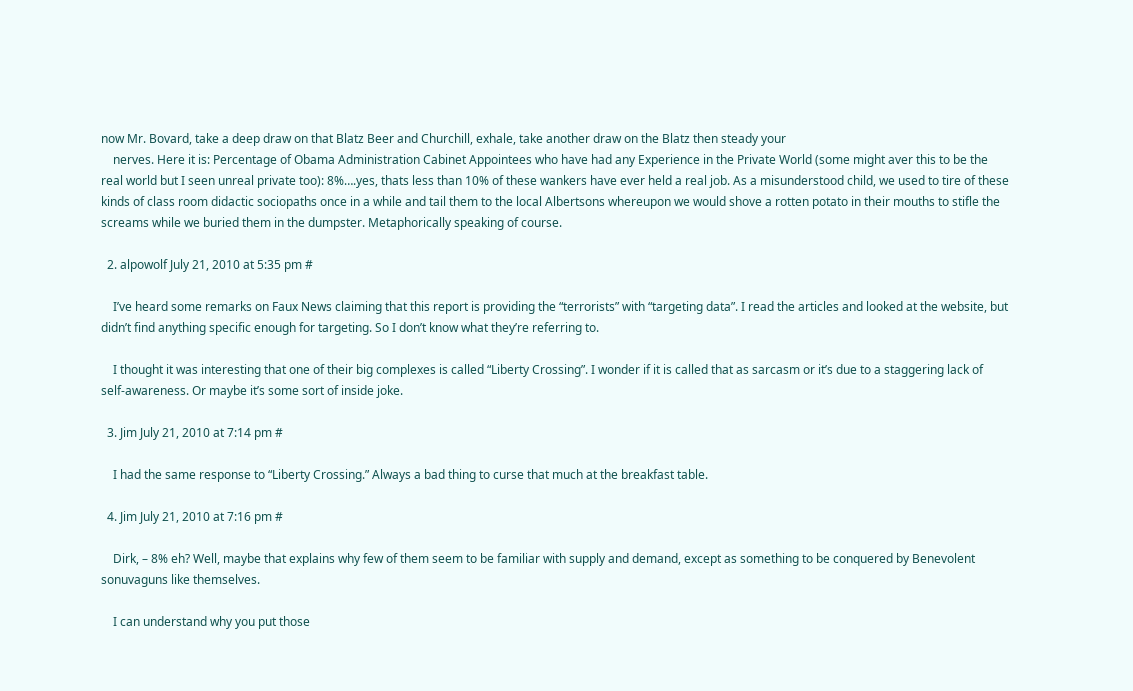now Mr. Bovard, take a deep draw on that Blatz Beer and Churchill, exhale, take another draw on the Blatz then steady your
    nerves. Here it is: Percentage of Obama Administration Cabinet Appointees who have had any Experience in the Private World (some might aver this to be the real world but I seen unreal private too): 8%….yes, thats less than 10% of these wankers have ever held a real job. As a misunderstood child, we used to tire of these kinds of class room didactic sociopaths once in a while and tail them to the local Albertsons whereupon we would shove a rotten potato in their mouths to stifle the screams while we buried them in the dumpster. Metaphorically speaking of course.

  2. alpowolf July 21, 2010 at 5:35 pm #

    I’ve heard some remarks on Faux News claiming that this report is providing the “terrorists” with “targeting data”. I read the articles and looked at the website, but didn’t find anything specific enough for targeting. So I don’t know what they’re referring to.

    I thought it was interesting that one of their big complexes is called “Liberty Crossing”. I wonder if it is called that as sarcasm or it’s due to a staggering lack of self-awareness. Or maybe it’s some sort of inside joke.

  3. Jim July 21, 2010 at 7:14 pm #

    I had the same response to “Liberty Crossing.” Always a bad thing to curse that much at the breakfast table.

  4. Jim July 21, 2010 at 7:16 pm #

    Dirk, – 8% eh? Well, maybe that explains why few of them seem to be familiar with supply and demand, except as something to be conquered by Benevolent sonuvaguns like themselves.

    I can understand why you put those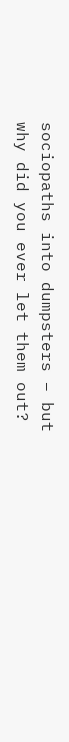sociopaths into dumpsters – but why did you ever let them out?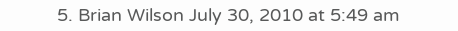5. Brian Wilson July 30, 2010 at 5:49 am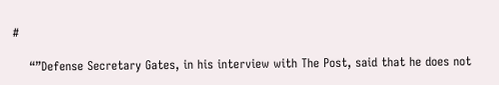#

    “”Defense Secretary Gates, in his interview with The Post, said that he does not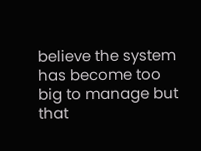believe the system has become too big to manage but that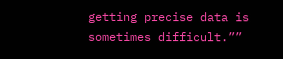getting precise data is sometimes difficult.””